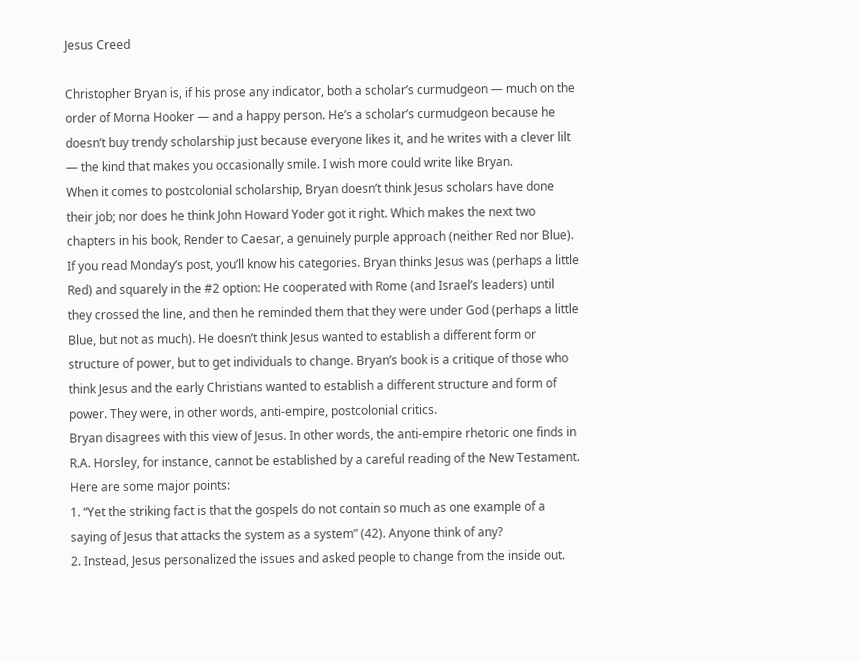Jesus Creed

Christopher Bryan is, if his prose any indicator, both a scholar’s curmudgeon — much on the order of Morna Hooker — and a happy person. He’s a scholar’s curmudgeon because he doesn’t buy trendy scholarship just because everyone likes it, and he writes with a clever lilt — the kind that makes you occasionally smile. I wish more could write like Bryan.
When it comes to postcolonial scholarship, Bryan doesn’t think Jesus scholars have done their job; nor does he think John Howard Yoder got it right. Which makes the next two chapters in his book, Render to Caesar, a genuinely purple approach (neither Red nor Blue).
If you read Monday’s post, you’ll know his categories. Bryan thinks Jesus was (perhaps a little Red) and squarely in the #2 option: He cooperated with Rome (and Israel’s leaders) until they crossed the line, and then he reminded them that they were under God (perhaps a little Blue, but not as much). He doesn’t think Jesus wanted to establish a different form or structure of power, but to get individuals to change. Bryan’s book is a critique of those who think Jesus and the early Christians wanted to establish a different structure and form of power. They were, in other words, anti-empire, postcolonial critics.
Bryan disagrees with this view of Jesus. In other words, the anti-empire rhetoric one finds in R.A. Horsley, for instance, cannot be established by a careful reading of the New Testament.
Here are some major points:
1. “Yet the striking fact is that the gospels do not contain so much as one example of a saying of Jesus that attacks the system as a system” (42). Anyone think of any?
2. Instead, Jesus personalized the issues and asked people to change from the inside out.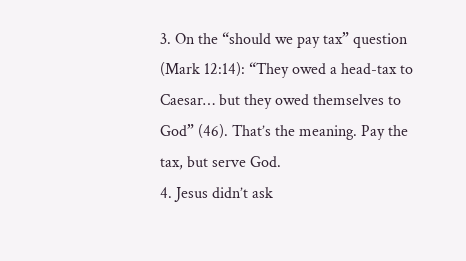3. On the “should we pay tax” question (Mark 12:14): “They owed a head-tax to Caesar… but they owed themselves to God” (46). That’s the meaning. Pay the tax, but serve God.
4. Jesus didn’t ask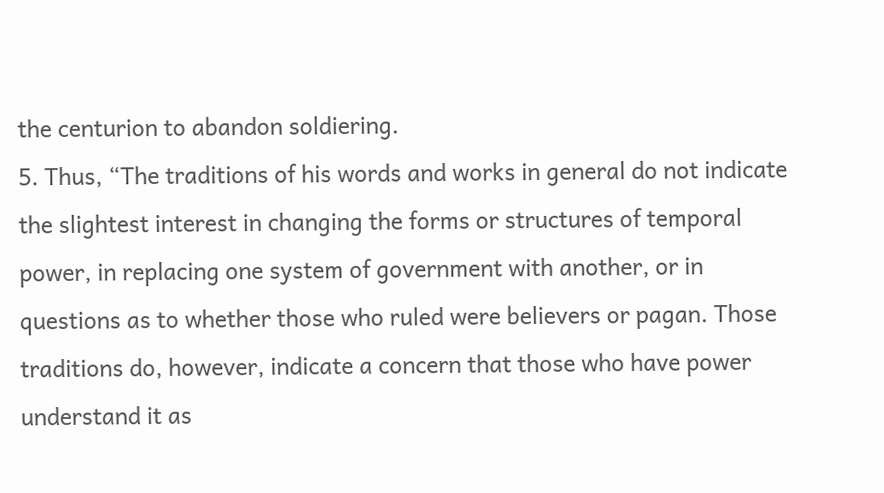the centurion to abandon soldiering.
5. Thus, “The traditions of his words and works in general do not indicate the slightest interest in changing the forms or structures of temporal power, in replacing one system of government with another, or in questions as to whether those who ruled were believers or pagan. Those traditions do, however, indicate a concern that those who have power understand it as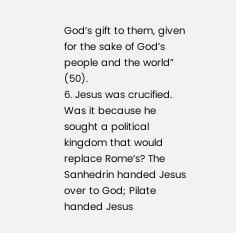God’s gift to them, given for the sake of God’s people and the world” (50).
6. Jesus was crucified. Was it because he sought a political kingdom that would replace Rome’s? The Sanhedrin handed Jesus over to God; Pilate handed Jesus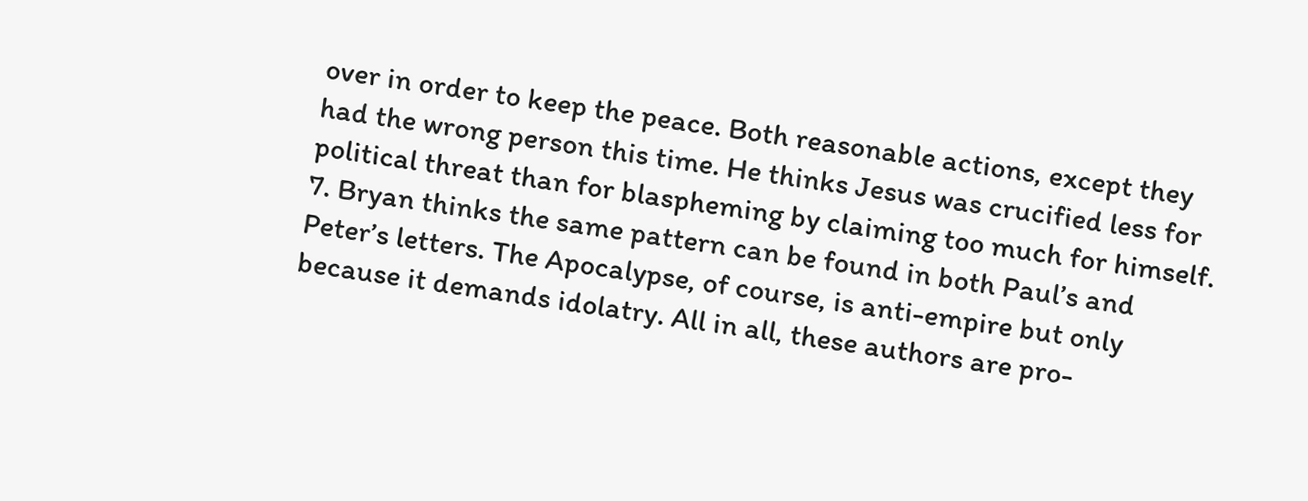over in order to keep the peace. Both reasonable actions, except they had the wrong person this time. He thinks Jesus was crucified less for political threat than for blaspheming by claiming too much for himself.
7. Bryan thinks the same pattern can be found in both Paul’s and Peter’s letters. The Apocalypse, of course, is anti-empire but only because it demands idolatry. All in all, these authors are pro-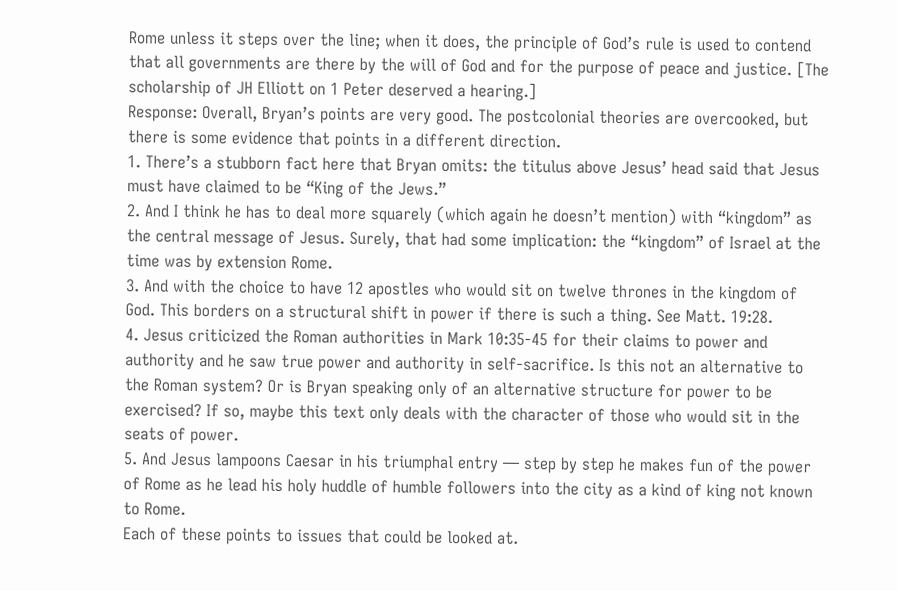Rome unless it steps over the line; when it does, the principle of God’s rule is used to contend that all governments are there by the will of God and for the purpose of peace and justice. [The scholarship of JH Elliott on 1 Peter deserved a hearing.]
Response: Overall, Bryan’s points are very good. The postcolonial theories are overcooked, but there is some evidence that points in a different direction.
1. There’s a stubborn fact here that Bryan omits: the titulus above Jesus’ head said that Jesus must have claimed to be “King of the Jews.”
2. And I think he has to deal more squarely (which again he doesn’t mention) with “kingdom” as the central message of Jesus. Surely, that had some implication: the “kingdom” of Israel at the time was by extension Rome.
3. And with the choice to have 12 apostles who would sit on twelve thrones in the kingdom of God. This borders on a structural shift in power if there is such a thing. See Matt. 19:28.
4. Jesus criticized the Roman authorities in Mark 10:35-45 for their claims to power and authority and he saw true power and authority in self-sacrifice. Is this not an alternative to the Roman system? Or is Bryan speaking only of an alternative structure for power to be exercised? If so, maybe this text only deals with the character of those who would sit in the seats of power.
5. And Jesus lampoons Caesar in his triumphal entry — step by step he makes fun of the power of Rome as he lead his holy huddle of humble followers into the city as a kind of king not known to Rome.
Each of these points to issues that could be looked at.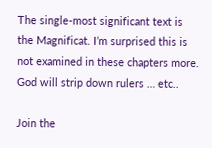The single-most significant text is the Magnificat. I’m surprised this is not examined in these chapters more. God will strip down rulers … etc..

Join the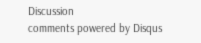Discussion
comments powered by Disqus